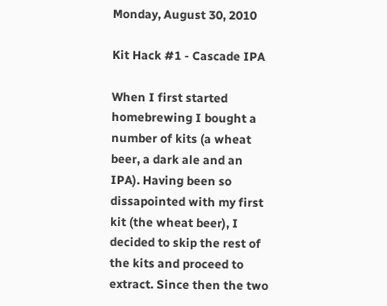Monday, August 30, 2010

Kit Hack #1 - Cascade IPA

When I first started homebrewing I bought a number of kits (a wheat beer, a dark ale and an IPA). Having been so dissapointed with my first kit (the wheat beer), I decided to skip the rest of the kits and proceed to extract. Since then the two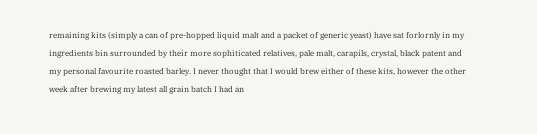remaining kits (simply a can of pre-hopped liquid malt and a packet of generic yeast) have sat forlornly in my ingredients bin surrounded by their more sophiticated relatives, pale malt, carapils, crystal, black patent and my personal favourite roasted barley. I never thought that I would brew either of these kits, however the other week after brewing my latest all grain batch I had an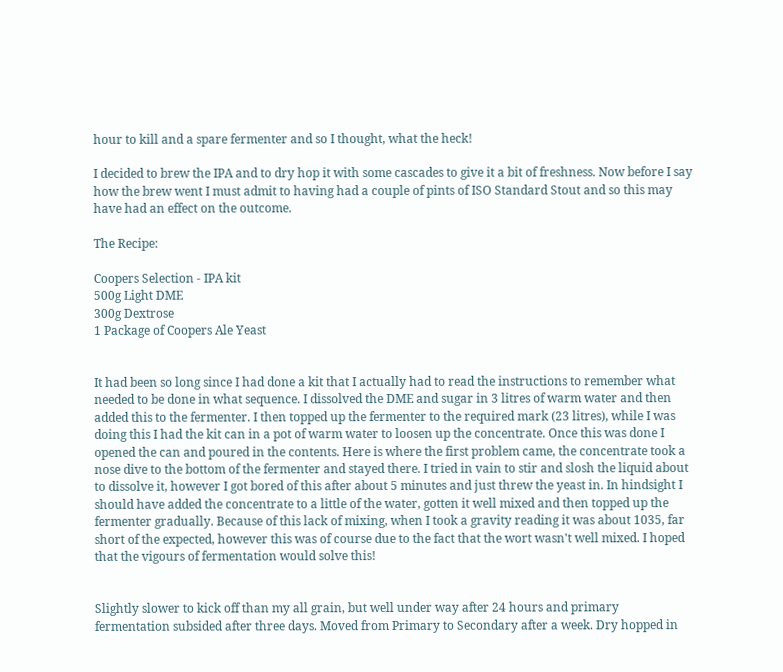hour to kill and a spare fermenter and so I thought, what the heck!

I decided to brew the IPA and to dry hop it with some cascades to give it a bit of freshness. Now before I say how the brew went I must admit to having had a couple of pints of ISO Standard Stout and so this may have had an effect on the outcome.

The Recipe:

Coopers Selection - IPA kit
500g Light DME
300g Dextrose
1 Package of Coopers Ale Yeast


It had been so long since I had done a kit that I actually had to read the instructions to remember what needed to be done in what sequence. I dissolved the DME and sugar in 3 litres of warm water and then added this to the fermenter. I then topped up the fermenter to the required mark (23 litres), while I was doing this I had the kit can in a pot of warm water to loosen up the concentrate. Once this was done I opened the can and poured in the contents. Here is where the first problem came, the concentrate took a nose dive to the bottom of the fermenter and stayed there. I tried in vain to stir and slosh the liquid about to dissolve it, however I got bored of this after about 5 minutes and just threw the yeast in. In hindsight I should have added the concentrate to a little of the water, gotten it well mixed and then topped up the fermenter gradually. Because of this lack of mixing, when I took a gravity reading it was about 1035, far short of the expected, however this was of course due to the fact that the wort wasn't well mixed. I hoped that the vigours of fermentation would solve this!


Slightly slower to kick off than my all grain, but well under way after 24 hours and primary fermentation subsided after three days. Moved from Primary to Secondary after a week. Dry hopped in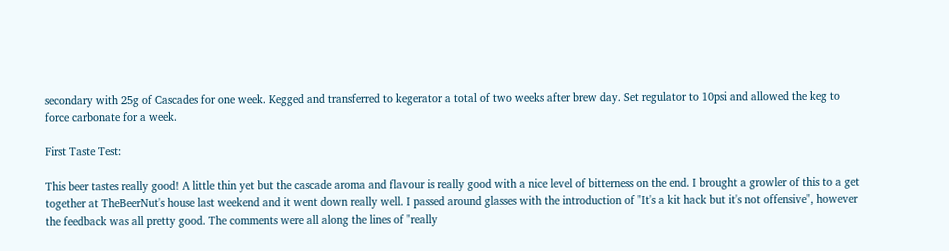secondary with 25g of Cascades for one week. Kegged and transferred to kegerator a total of two weeks after brew day. Set regulator to 10psi and allowed the keg to force carbonate for a week.

First Taste Test:

This beer tastes really good! A little thin yet but the cascade aroma and flavour is really good with a nice level of bitterness on the end. I brought a growler of this to a get together at TheBeerNut's house last weekend and it went down really well. I passed around glasses with the introduction of "It's a kit hack but it's not offensive", however the feedback was all pretty good. The comments were all along the lines of "really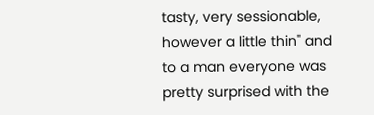tasty, very sessionable, however a little thin" and to a man everyone was pretty surprised with the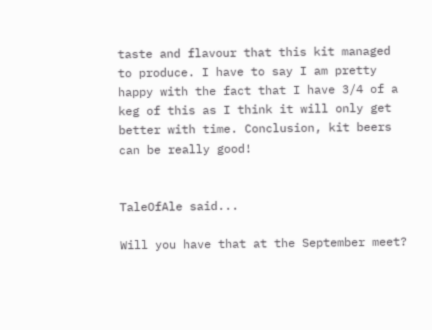taste and flavour that this kit managed to produce. I have to say I am pretty happy with the fact that I have 3/4 of a keg of this as I think it will only get better with time. Conclusion, kit beers can be really good!


TaleOfAle said...

Will you have that at the September meet?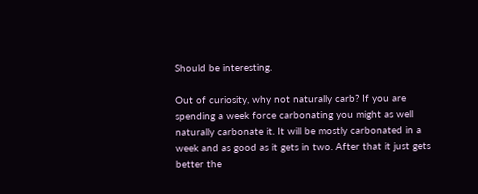Should be interesting.

Out of curiosity, why not naturally carb? If you are spending a week force carbonating you might as well naturally carbonate it. It will be mostly carbonated in a week and as good as it gets in two. After that it just gets better the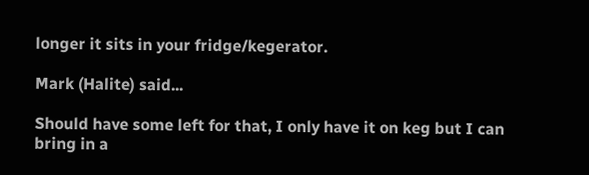longer it sits in your fridge/kegerator.

Mark (Halite) said...

Should have some left for that, I only have it on keg but I can bring in a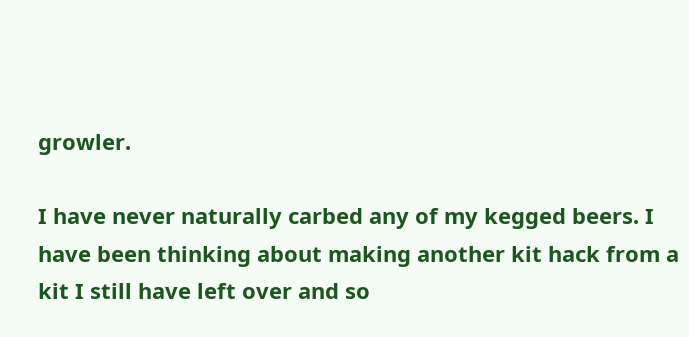growler.

I have never naturally carbed any of my kegged beers. I have been thinking about making another kit hack from a kit I still have left over and so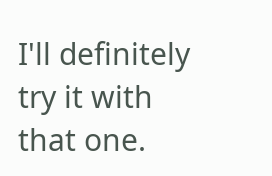I'll definitely try it with that one.